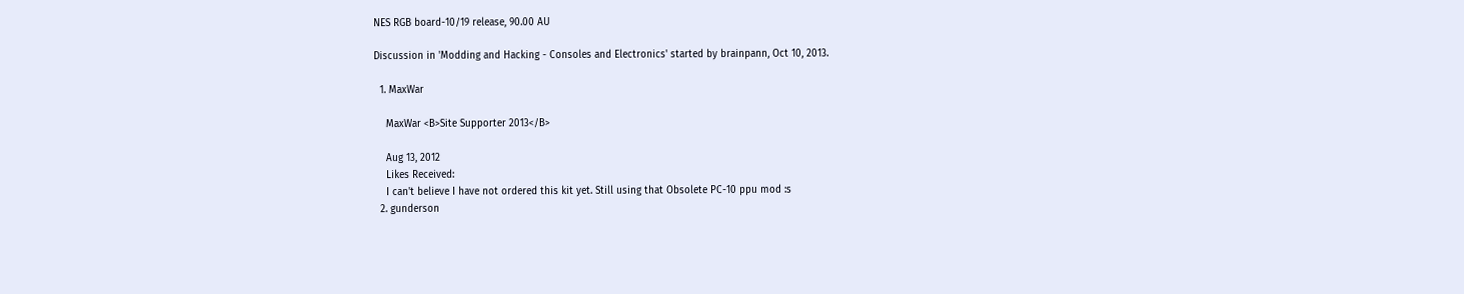NES RGB board-10/19 release, 90.00 AU

Discussion in 'Modding and Hacking - Consoles and Electronics' started by brainpann, Oct 10, 2013.

  1. MaxWar

    MaxWar <B>Site Supporter 2013</B>

    Aug 13, 2012
    Likes Received:
    I can't believe I have not ordered this kit yet. Still using that Obsolete PC-10 ppu mod :s
  2. gunderson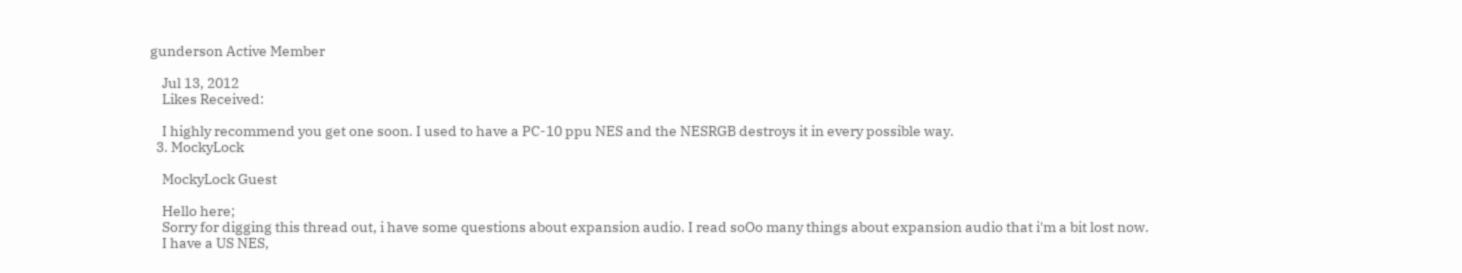gunderson Active Member

    Jul 13, 2012
    Likes Received:

    I highly recommend you get one soon. I used to have a PC-10 ppu NES and the NESRGB destroys it in every possible way.
  3. MockyLock

    MockyLock Guest

    Hello here;
    Sorry for digging this thread out, i have some questions about expansion audio. I read soOo many things about expansion audio that i'm a bit lost now.
    I have a US NES,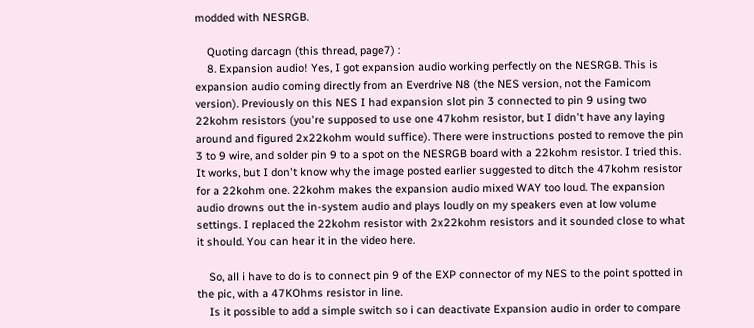modded with NESRGB.

    Quoting darcagn (this thread, page7) :
    8. Expansion audio! Yes, I got expansion audio working perfectly on the NESRGB. This is expansion audio coming directly from an Everdrive N8 (the NES version, not the Famicom version). Previously on this NES I had expansion slot pin 3 connected to pin 9 using two 22kohm resistors (you're supposed to use one 47kohm resistor, but I didn't have any laying around and figured 2x22kohm would suffice). There were instructions posted to remove the pin 3 to 9 wire, and solder pin 9 to a spot on the NESRGB board with a 22kohm resistor. I tried this. It works, but I don't know why the image posted earlier suggested to ditch the 47kohm resistor for a 22kohm one. 22kohm makes the expansion audio mixed WAY too loud. The expansion audio drowns out the in-system audio and plays loudly on my speakers even at low volume settings. I replaced the 22kohm resistor with 2x22kohm resistors and it sounded close to what it should. You can hear it in the video here.

    So, all i have to do is to connect pin 9 of the EXP connector of my NES to the point spotted in the pic, with a 47KOhms resistor in line.
    Is it possible to add a simple switch so i can deactivate Expansion audio in order to compare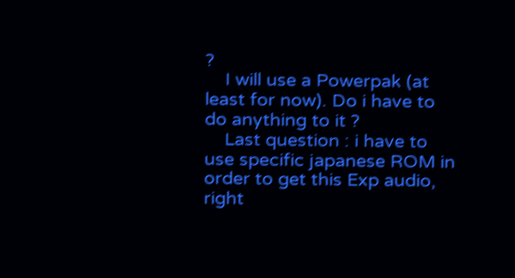?
    I will use a Powerpak (at least for now). Do i have to do anything to it ?
    Last question : i have to use specific japanese ROM in order to get this Exp audio, right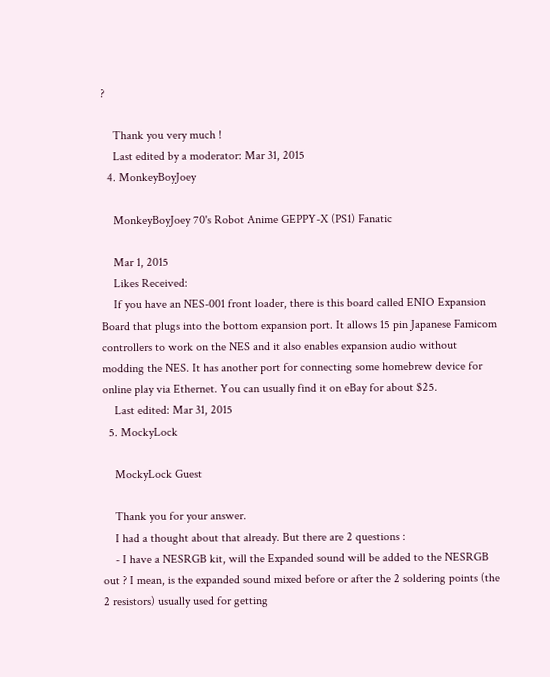?

    Thank you very much !
    Last edited by a moderator: Mar 31, 2015
  4. MonkeyBoyJoey

    MonkeyBoyJoey 70's Robot Anime GEPPY-X (PS1) Fanatic

    Mar 1, 2015
    Likes Received:
    If you have an NES-001 front loader, there is this board called ENIO Expansion Board that plugs into the bottom expansion port. It allows 15 pin Japanese Famicom controllers to work on the NES and it also enables expansion audio without modding the NES. It has another port for connecting some homebrew device for online play via Ethernet. You can usually find it on eBay for about $25.
    Last edited: Mar 31, 2015
  5. MockyLock

    MockyLock Guest

    Thank you for your answer.
    I had a thought about that already. But there are 2 questions :
    - I have a NESRGB kit, will the Expanded sound will be added to the NESRGB out ? I mean, is the expanded sound mixed before or after the 2 soldering points (the 2 resistors) usually used for getting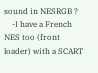sound in NESRGB ?
    -I have a French NES too (front loader) with a SCART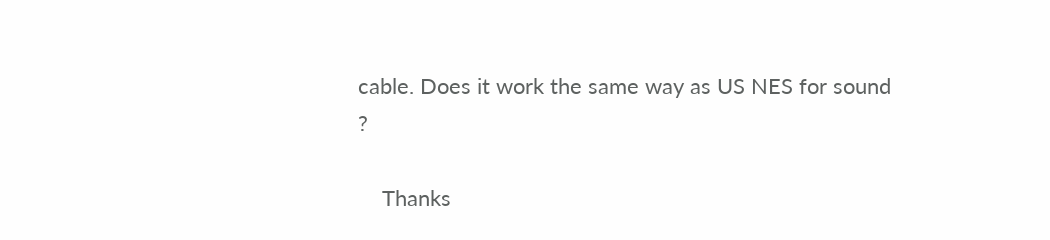cable. Does it work the same way as US NES for sound ?

    Thanks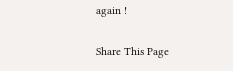again !

Share This Page